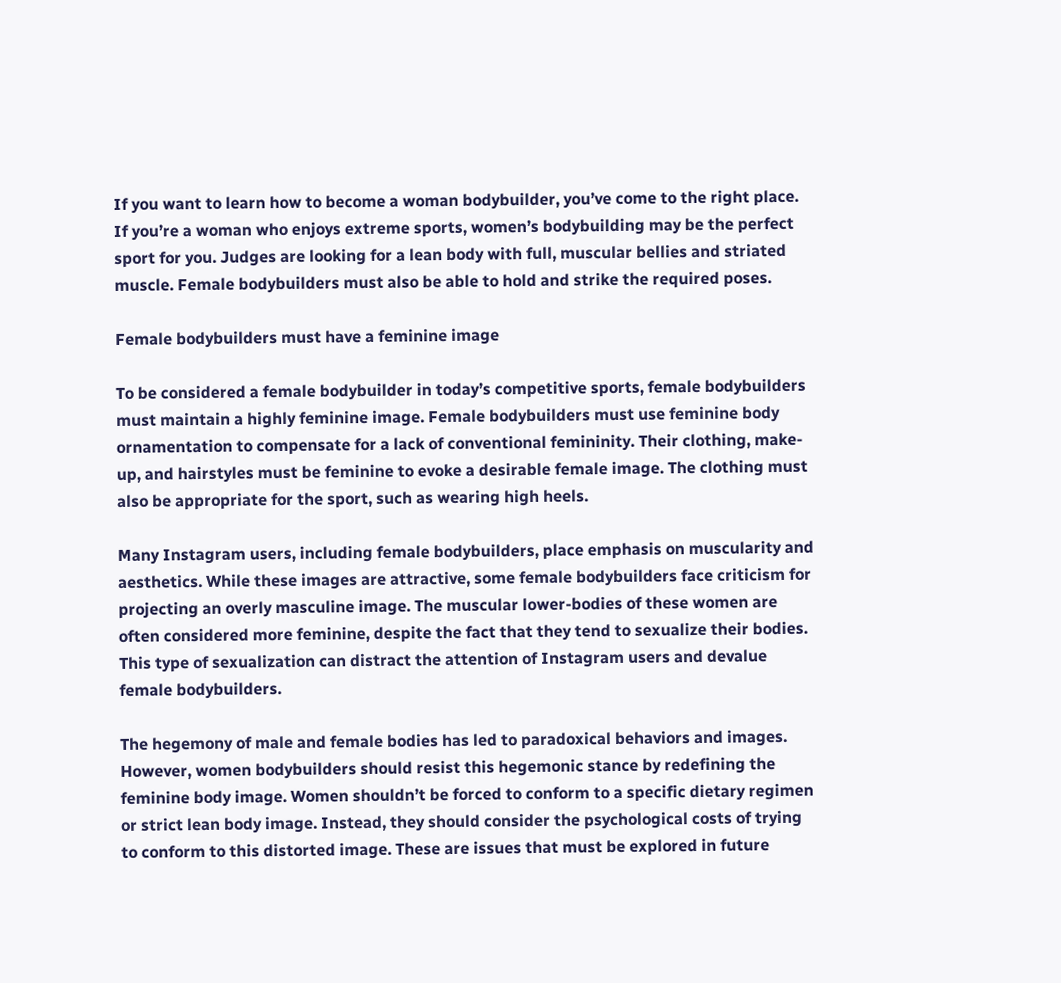If you want to learn how to become a woman bodybuilder, you’ve come to the right place. If you’re a woman who enjoys extreme sports, women’s bodybuilding may be the perfect sport for you. Judges are looking for a lean body with full, muscular bellies and striated muscle. Female bodybuilders must also be able to hold and strike the required poses.

Female bodybuilders must have a feminine image

To be considered a female bodybuilder in today’s competitive sports, female bodybuilders must maintain a highly feminine image. Female bodybuilders must use feminine body ornamentation to compensate for a lack of conventional femininity. Their clothing, make-up, and hairstyles must be feminine to evoke a desirable female image. The clothing must also be appropriate for the sport, such as wearing high heels.

Many Instagram users, including female bodybuilders, place emphasis on muscularity and aesthetics. While these images are attractive, some female bodybuilders face criticism for projecting an overly masculine image. The muscular lower-bodies of these women are often considered more feminine, despite the fact that they tend to sexualize their bodies. This type of sexualization can distract the attention of Instagram users and devalue female bodybuilders.

The hegemony of male and female bodies has led to paradoxical behaviors and images. However, women bodybuilders should resist this hegemonic stance by redefining the feminine body image. Women shouldn’t be forced to conform to a specific dietary regimen or strict lean body image. Instead, they should consider the psychological costs of trying to conform to this distorted image. These are issues that must be explored in future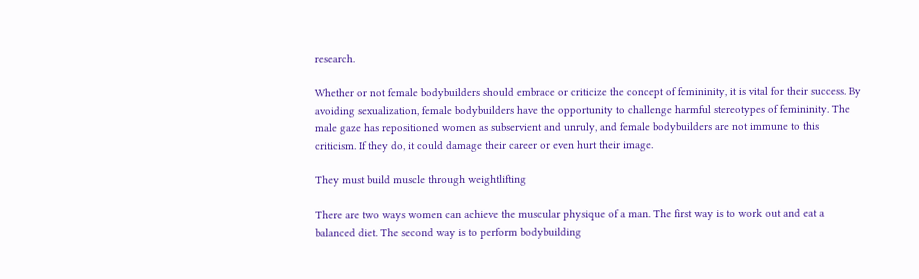research.

Whether or not female bodybuilders should embrace or criticize the concept of femininity, it is vital for their success. By avoiding sexualization, female bodybuilders have the opportunity to challenge harmful stereotypes of femininity. The male gaze has repositioned women as subservient and unruly, and female bodybuilders are not immune to this criticism. If they do, it could damage their career or even hurt their image.

They must build muscle through weightlifting

There are two ways women can achieve the muscular physique of a man. The first way is to work out and eat a balanced diet. The second way is to perform bodybuilding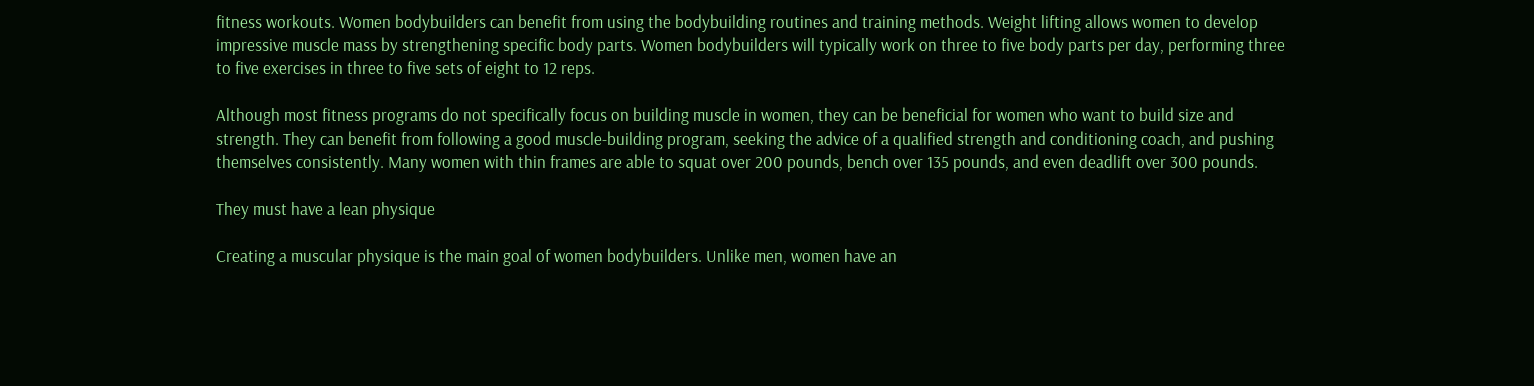fitness workouts. Women bodybuilders can benefit from using the bodybuilding routines and training methods. Weight lifting allows women to develop impressive muscle mass by strengthening specific body parts. Women bodybuilders will typically work on three to five body parts per day, performing three to five exercises in three to five sets of eight to 12 reps.

Although most fitness programs do not specifically focus on building muscle in women, they can be beneficial for women who want to build size and strength. They can benefit from following a good muscle-building program, seeking the advice of a qualified strength and conditioning coach, and pushing themselves consistently. Many women with thin frames are able to squat over 200 pounds, bench over 135 pounds, and even deadlift over 300 pounds.

They must have a lean physique

Creating a muscular physique is the main goal of women bodybuilders. Unlike men, women have an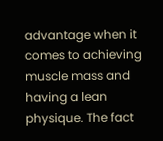advantage when it comes to achieving muscle mass and having a lean physique. The fact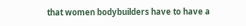that women bodybuilders have to have a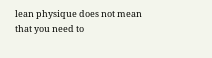lean physique does not mean that you need to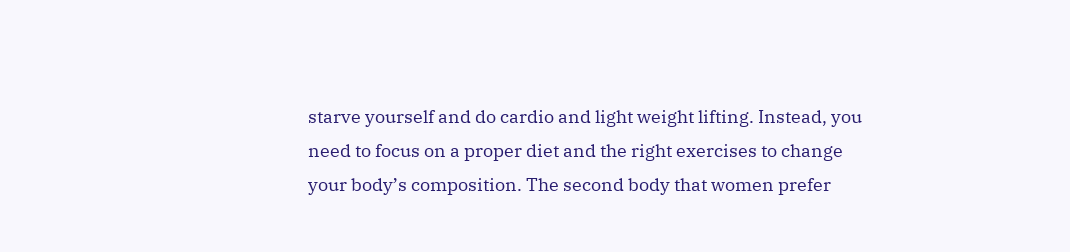starve yourself and do cardio and light weight lifting. Instead, you need to focus on a proper diet and the right exercises to change your body’s composition. The second body that women prefer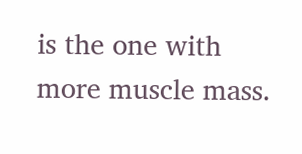is the one with more muscle mass.